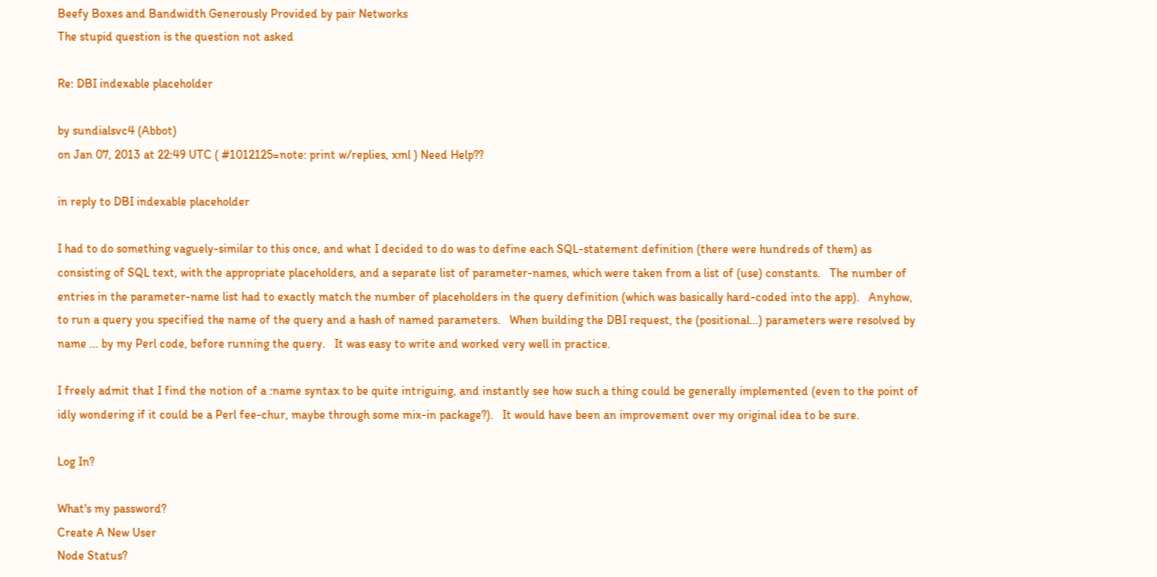Beefy Boxes and Bandwidth Generously Provided by pair Networks
The stupid question is the question not asked

Re: DBI indexable placeholder

by sundialsvc4 (Abbot)
on Jan 07, 2013 at 22:49 UTC ( #1012125=note: print w/replies, xml ) Need Help??

in reply to DBI indexable placeholder

I had to do something vaguely-similar to this once, and what I decided to do was to define each SQL-statement definition (there were hundreds of them) as consisting of SQL text, with the appropriate placeholders, and a separate list of parameter-names, which were taken from a list of (use) constants.   The number of entries in the parameter-name list had to exactly match the number of placeholders in the query definition (which was basically hard-coded into the app).   Anyhow, to run a query you specified the name of the query and a hash of named parameters.   When building the DBI request, the (positional...) parameters were resolved by name ... by my Perl code, before running the query.   It was easy to write and worked very well in practice.

I freely admit that I find the notion of a :name syntax to be quite intriguing, and instantly see how such a thing could be generally implemented (even to the point of idly wondering if it could be a Perl fee-chur, maybe through some mix-in package?).   It would have been an improvement over my original idea to be sure.

Log In?

What's my password?
Create A New User
Node Status?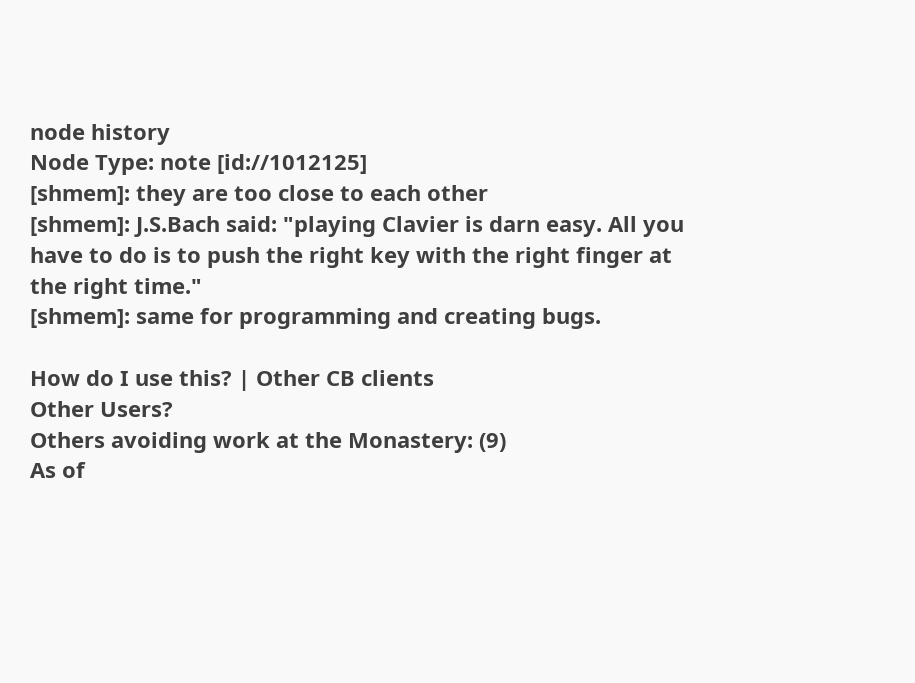node history
Node Type: note [id://1012125]
[shmem]: they are too close to each other
[shmem]: J.S.Bach said: "playing Clavier is darn easy. All you have to do is to push the right key with the right finger at the right time."
[shmem]: same for programming and creating bugs.

How do I use this? | Other CB clients
Other Users?
Others avoiding work at the Monastery: (9)
As of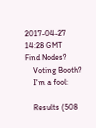2017-04-27 14:28 GMT
Find Nodes?
    Voting Booth?
    I'm a fool:

    Results (508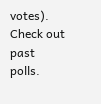votes). Check out past polls.